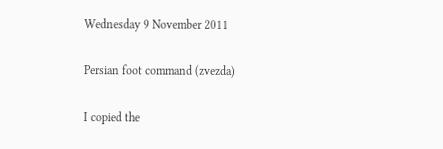Wednesday 9 November 2011

Persian foot command (zvezda)

I copied the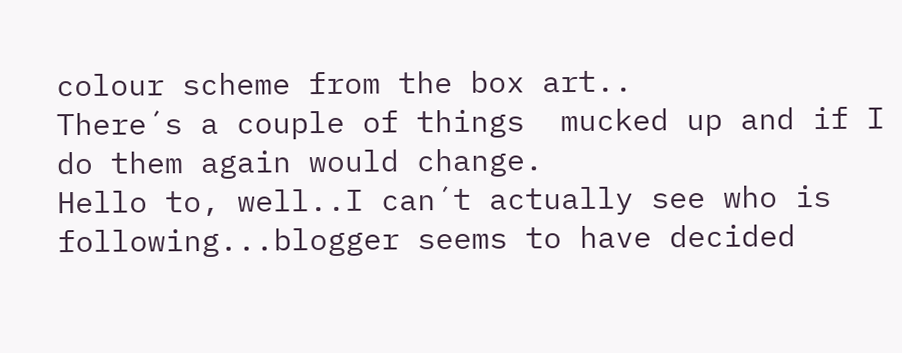colour scheme from the box art..
There´s a couple of things  mucked up and if I do them again would change.
Hello to, well..I can´t actually see who is following...blogger seems to have decided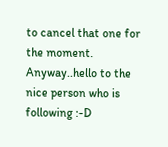to cancel that one for the moment. Anyway..hello to the nice person who is following :-D